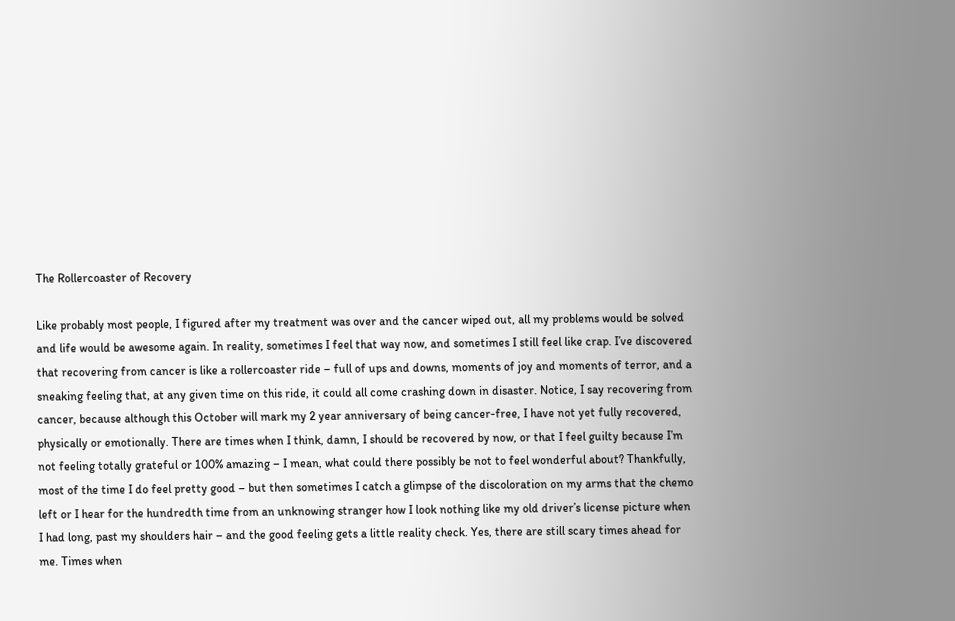The Rollercoaster of Recovery

Like probably most people, I figured after my treatment was over and the cancer wiped out, all my problems would be solved and life would be awesome again. In reality, sometimes I feel that way now, and sometimes I still feel like crap. I’ve discovered that recovering from cancer is like a rollercoaster ride – full of ups and downs, moments of joy and moments of terror, and a sneaking feeling that, at any given time on this ride, it could all come crashing down in disaster. Notice, I say recovering from cancer, because although this October will mark my 2 year anniversary of being cancer-free, I have not yet fully recovered, physically or emotionally. There are times when I think, damn, I should be recovered by now, or that I feel guilty because I’m not feeling totally grateful or 100% amazing – I mean, what could there possibly be not to feel wonderful about? Thankfully, most of the time I do feel pretty good – but then sometimes I catch a glimpse of the discoloration on my arms that the chemo left or I hear for the hundredth time from an unknowing stranger how I look nothing like my old driver’s license picture when I had long, past my shoulders hair – and the good feeling gets a little reality check. Yes, there are still scary times ahead for me. Times when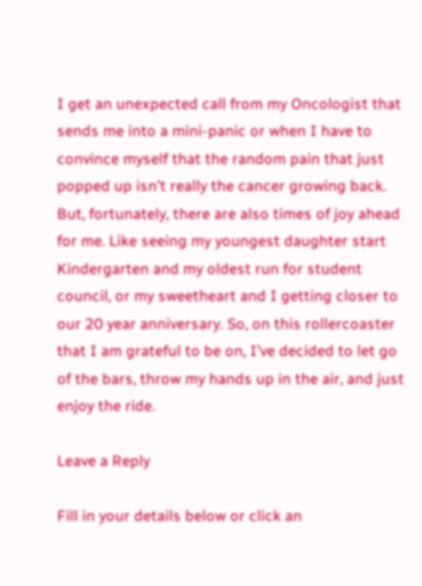I get an unexpected call from my Oncologist that sends me into a mini-panic or when I have to convince myself that the random pain that just popped up isn’t really the cancer growing back. But, fortunately, there are also times of joy ahead for me. Like seeing my youngest daughter start Kindergarten and my oldest run for student council, or my sweetheart and I getting closer to our 20 year anniversary. So, on this rollercoaster that I am grateful to be on, I’ve decided to let go of the bars, throw my hands up in the air, and just enjoy the ride.

Leave a Reply

Fill in your details below or click an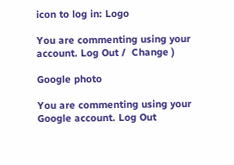icon to log in: Logo

You are commenting using your account. Log Out /  Change )

Google photo

You are commenting using your Google account. Log Out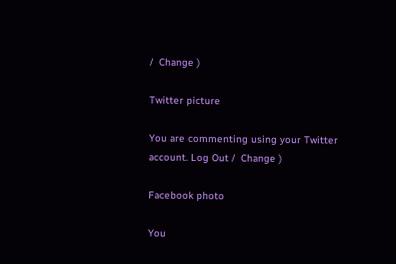/  Change )

Twitter picture

You are commenting using your Twitter account. Log Out /  Change )

Facebook photo

You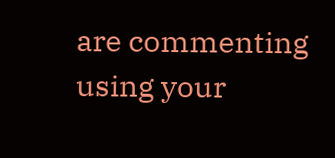are commenting using your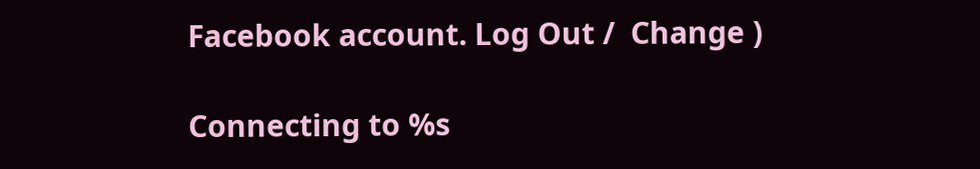Facebook account. Log Out /  Change )

Connecting to %s